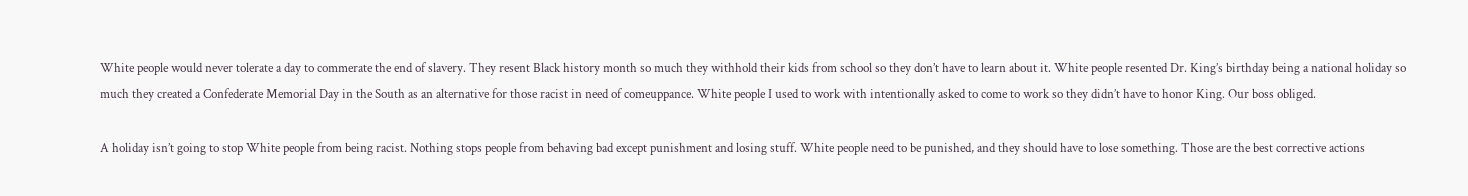White people would never tolerate a day to commerate the end of slavery. They resent Black history month so much they withhold their kids from school so they don’t have to learn about it. White people resented Dr. King’s birthday being a national holiday so much they created a Confederate Memorial Day in the South as an alternative for those racist in need of comeuppance. White people I used to work with intentionally asked to come to work so they didn’t have to honor King. Our boss obliged.

A holiday isn’t going to stop White people from being racist. Nothing stops people from behaving bad except punishment and losing stuff. White people need to be punished, and they should have to lose something. Those are the best corrective actions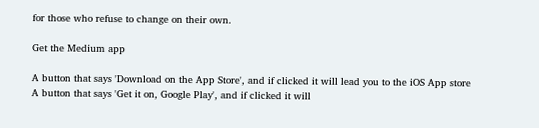for those who refuse to change on their own.

Get the Medium app

A button that says 'Download on the App Store', and if clicked it will lead you to the iOS App store
A button that says 'Get it on, Google Play', and if clicked it will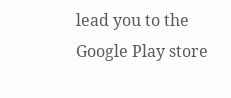lead you to the Google Play store